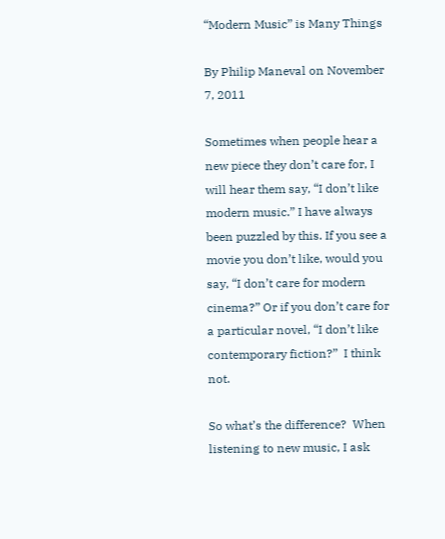“Modern Music” is Many Things

By Philip Maneval on November 7, 2011

Sometimes when people hear a new piece they don’t care for, I will hear them say, “I don’t like modern music.” I have always been puzzled by this. If you see a movie you don’t like, would you say, “I don’t care for modern cinema?” Or if you don’t care for a particular novel, “I don’t like contemporary fiction?”  I think not.

So what’s the difference?  When listening to new music, I ask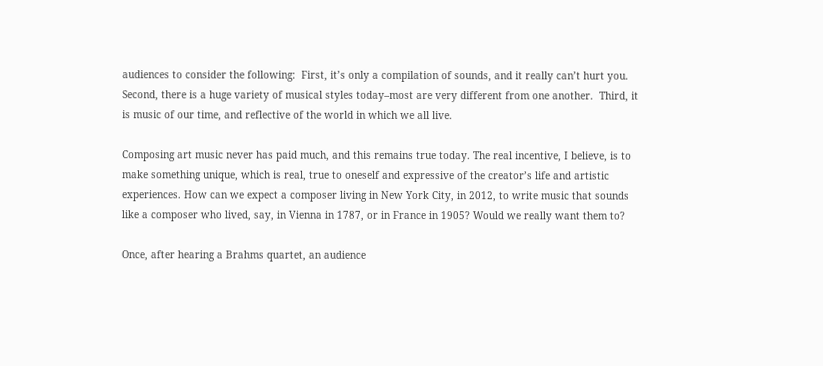audiences to consider the following:  First, it’s only a compilation of sounds, and it really can’t hurt you. Second, there is a huge variety of musical styles today–most are very different from one another.  Third, it is music of our time, and reflective of the world in which we all live.

Composing art music never has paid much, and this remains true today. The real incentive, I believe, is to make something unique, which is real, true to oneself and expressive of the creator’s life and artistic experiences. How can we expect a composer living in New York City, in 2012, to write music that sounds like a composer who lived, say, in Vienna in 1787, or in France in 1905? Would we really want them to?

Once, after hearing a Brahms quartet, an audience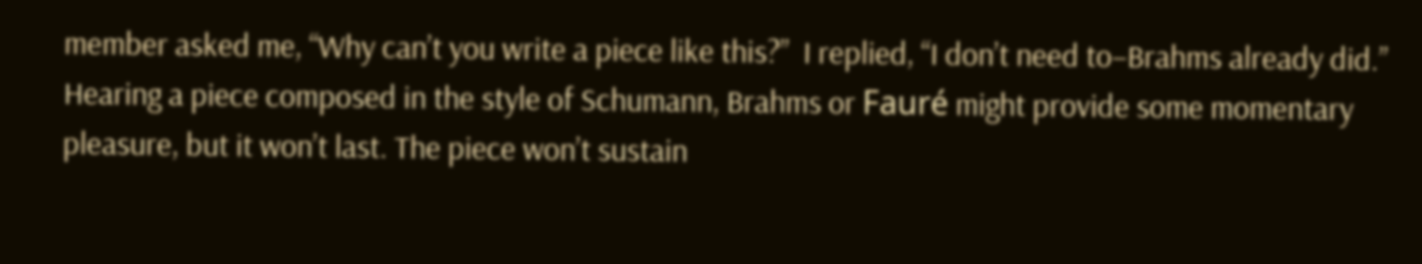member asked me, “Why can’t you write a piece like this?”  I replied, “I don’t need to–Brahms already did.”  Hearing a piece composed in the style of Schumann, Brahms or Fauré might provide some momentary pleasure, but it won’t last. The piece won’t sustain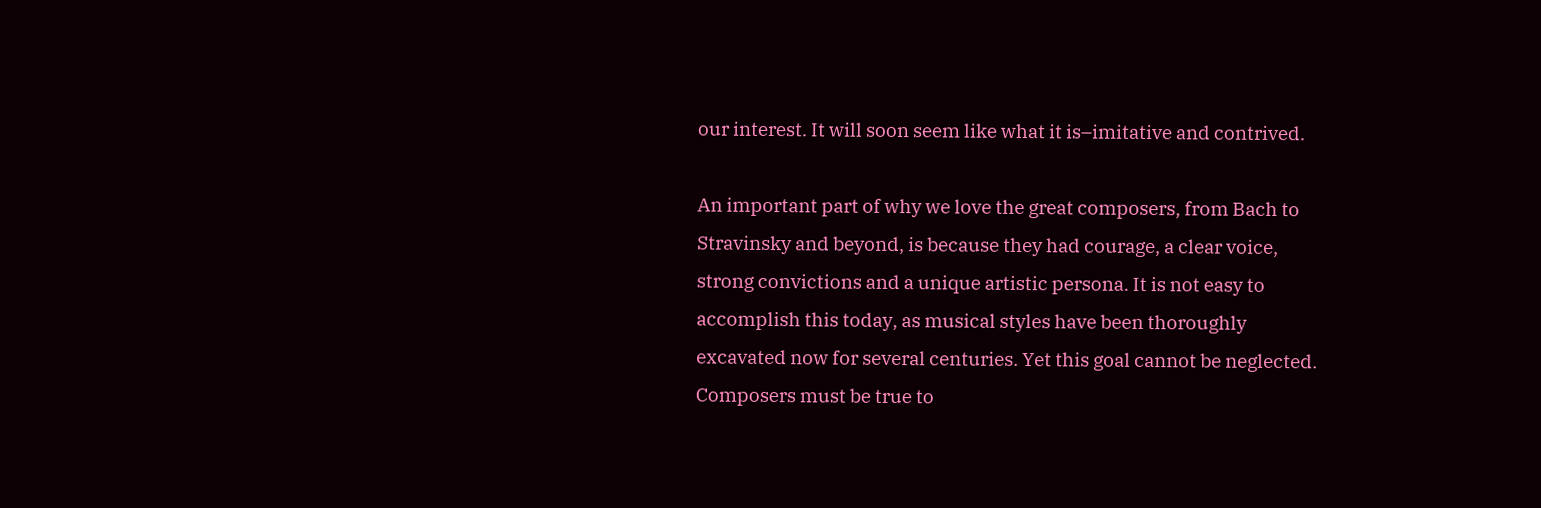our interest. It will soon seem like what it is–imitative and contrived.

An important part of why we love the great composers, from Bach to Stravinsky and beyond, is because they had courage, a clear voice, strong convictions and a unique artistic persona. It is not easy to accomplish this today, as musical styles have been thoroughly excavated now for several centuries. Yet this goal cannot be neglected. Composers must be true to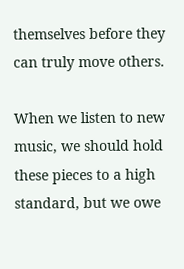themselves before they can truly move others.

When we listen to new music, we should hold these pieces to a high standard, but we owe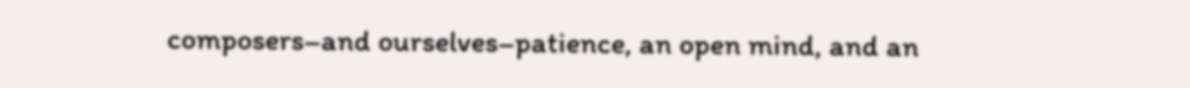composers–and ourselves–patience, an open mind, and an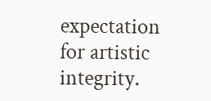expectation for artistic integrity.